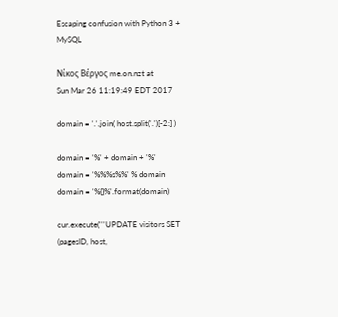Escaping confusion with Python 3 + MySQL

Νίκος Βέργος me.on.nzt at
Sun Mar 26 11:19:49 EDT 2017

domain = '.'.join( host.split('.')[-2:] )

domain = '%' + domain + '%'
domain = '%%%s%%' % domain
domain = '%{}%'.format(domain)

cur.execute('''UPDATE visitors SET (pagesID, host,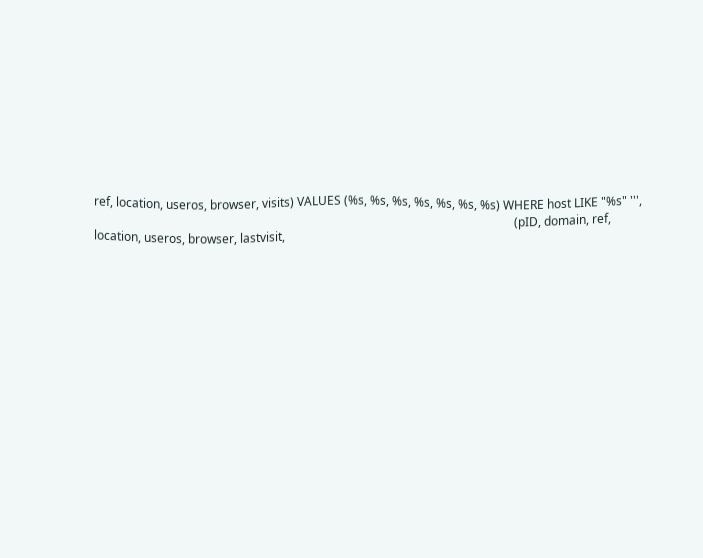ref, location, useros, browser, visits) VALUES (%s, %s, %s, %s, %s, %s, %s) WHERE host LIKE "%s" ''',
                                                                                                                                            (pID, domain, ref, location, useros, browser, lastvisit,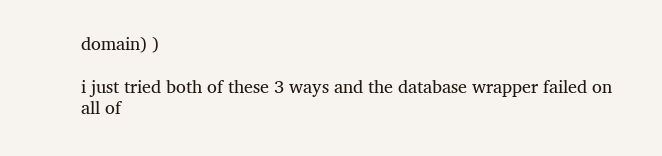domain) )

i just tried both of these 3 ways and the database wrapper failed on all of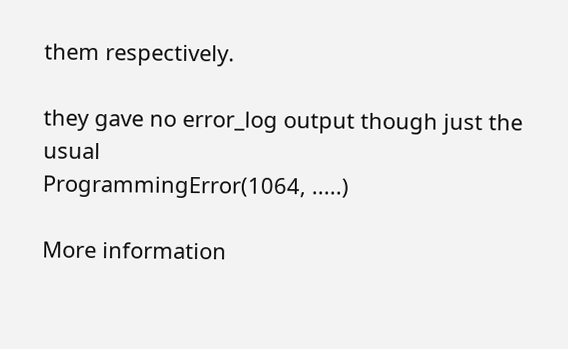them respectively.

they gave no error_log output though just the usual
ProgrammingError(1064, .....)

More information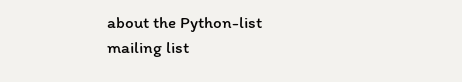about the Python-list mailing list